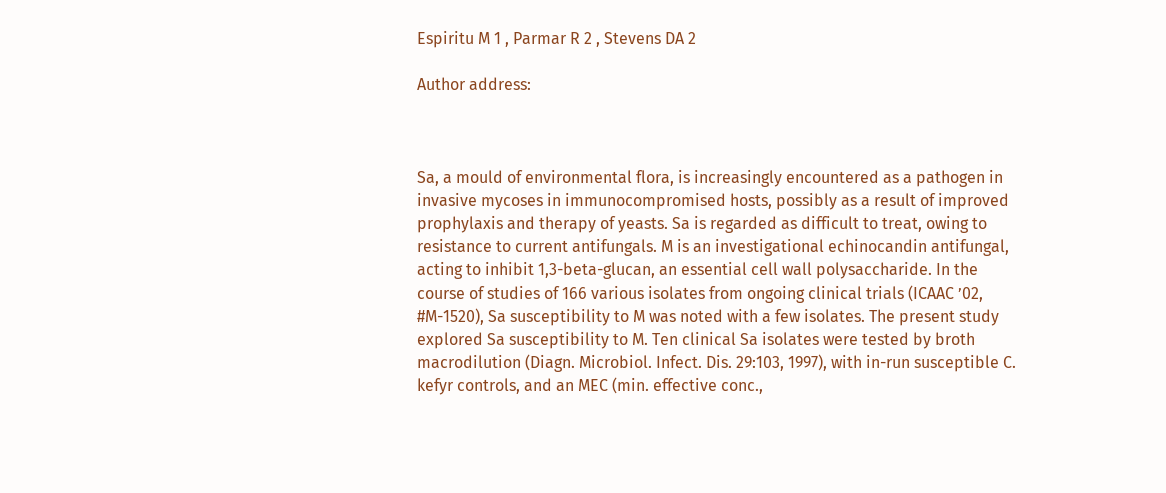Espiritu M 1 , Parmar R 2 , Stevens DA 2

Author address:



Sa, a mould of environmental flora, is increasingly encountered as a pathogen in invasive mycoses in immunocompromised hosts, possibly as a result of improved prophylaxis and therapy of yeasts. Sa is regarded as difficult to treat, owing to resistance to current antifungals. M is an investigational echinocandin antifungal, acting to inhibit 1,3-beta-glucan, an essential cell wall polysaccharide. In the course of studies of 166 various isolates from ongoing clinical trials (ICAAC ’02, #M-1520), Sa susceptibility to M was noted with a few isolates. The present study explored Sa susceptibility to M. Ten clinical Sa isolates were tested by broth macrodilution (Diagn. Microbiol. Infect. Dis. 29:103, 1997), with in-run susceptible C. kefyr controls, and an MEC (min. effective conc.,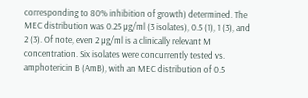corresponding to 80% inhibition of growth) determined. The MEC distribution was 0.25 µg/ml (3 isolates), 0.5 (1), 1 (3), and 2 (3). Of note, even 2 µg/ml is a clinically relevant M concentration. Six isolates were concurrently tested vs. amphotericin B (AmB), with an MEC distribution of 0.5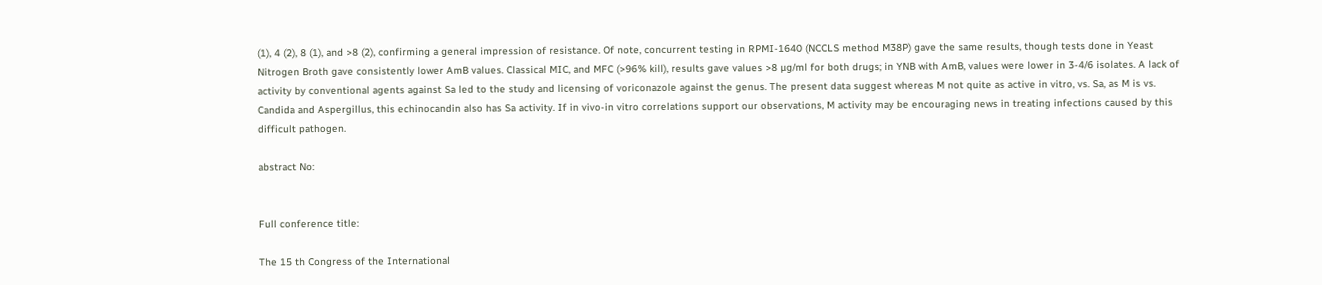(1), 4 (2), 8 (1), and >8 (2), confirming a general impression of resistance. Of note, concurrent testing in RPMI-1640 (NCCLS method M38P) gave the same results, though tests done in Yeast Nitrogen Broth gave consistently lower AmB values. Classical MIC, and MFC (>96% kill), results gave values >8 µg/ml for both drugs; in YNB with AmB, values were lower in 3-4/6 isolates. A lack of activity by conventional agents against Sa led to the study and licensing of voriconazole against the genus. The present data suggest whereas M not quite as active in vitro, vs. Sa, as M is vs. Candida and Aspergillus, this echinocandin also has Sa activity. If in vivo-in vitro correlations support our observations, M activity may be encouraging news in treating infections caused by this difficult pathogen.

abstract No:


Full conference title:

The 15 th Congress of the International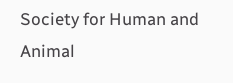Society for Human and Animal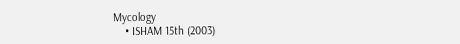Mycology
    • ISHAM 15th (2003)